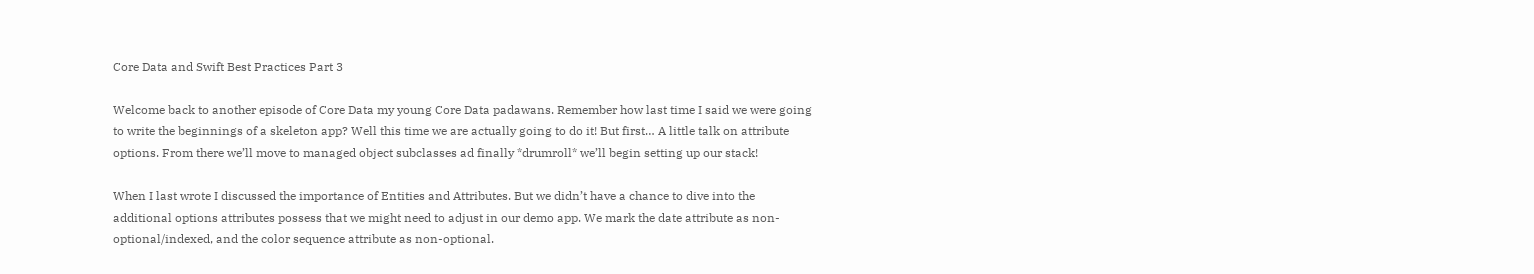Core Data and Swift Best Practices Part 3

Welcome back to another episode of Core Data my young Core Data padawans. Remember how last time I said we were going to write the beginnings of a skeleton app? Well this time we are actually going to do it! But first… A little talk on attribute options. From there we’ll move to managed object subclasses ad finally *drumroll* we’ll begin setting up our stack!

When I last wrote I discussed the importance of Entities and Attributes. But we didn’t have a chance to dive into the additional options attributes possess that we might need to adjust in our demo app. We mark the date attribute as non-optional/indexed, and the color sequence attribute as non-optional.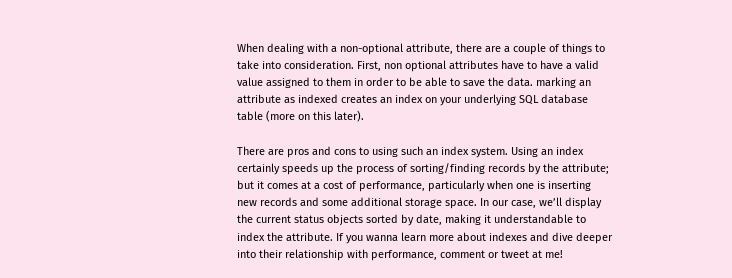When dealing with a non-optional attribute, there are a couple of things to take into consideration. First, non optional attributes have to have a valid value assigned to them in order to be able to save the data. marking an attribute as indexed creates an index on your underlying SQL database table (more on this later).

There are pros and cons to using such an index system. Using an index certainly speeds up the process of sorting/finding records by the attribute; but it comes at a cost of performance, particularly when one is inserting new records and some additional storage space. In our case, we’ll display the current status objects sorted by date, making it understandable to index the attribute. If you wanna learn more about indexes and dive deeper into their relationship with performance, comment or tweet at me!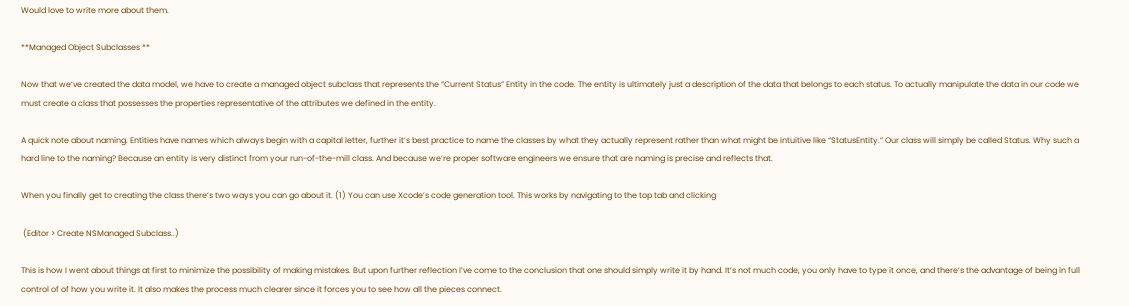Would love to write more about them.

**Managed Object Subclasses **

Now that we’ve created the data model, we have to create a managed object subclass that represents the “Current Status” Entity in the code. The entity is ultimately just a description of the data that belongs to each status. To actually manipulate the data in our code we must create a class that possesses the properties representative of the attributes we defined in the entity.

A quick note about naming. Entities have names which always begin with a capital letter, further it’s best practice to name the classes by what they actually represent rather than what might be intuitive like “StatusEntity.” Our class will simply be called Status. Why such a hard line to the naming? Because an entity is very distinct from your run-of-the-mill class. And because we’re proper software engineers we ensure that are naming is precise and reflects that.

When you finally get to creating the class there’s two ways you can go about it. (1) You can use Xcode’s code generation tool. This works by navigating to the top tab and clicking

 (Editor > Create NSManaged Subclass..)

This is how I went about things at first to minimize the possibility of making mistakes. But upon further reflection I’ve come to the conclusion that one should simply write it by hand. It’s not much code, you only have to type it once, and there’s the advantage of being in full control of of how you write it. It also makes the process much clearer since it forces you to see how all the pieces connect.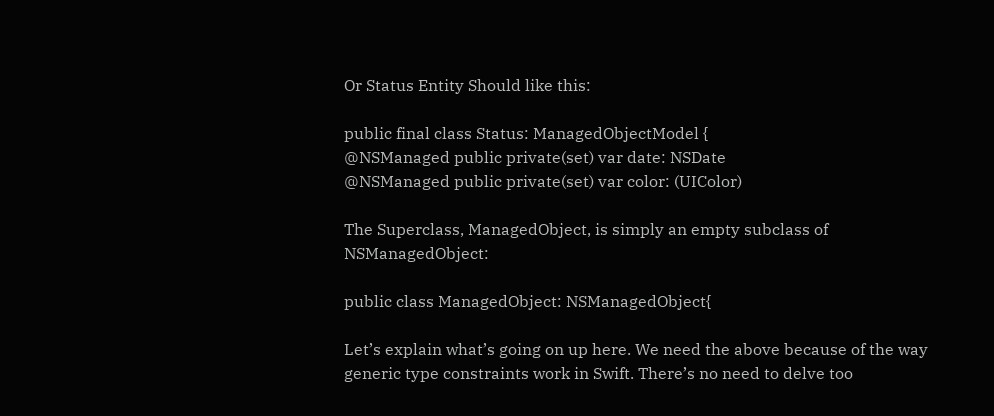Or Status Entity Should like this:

public final class Status: ManagedObjectModel {
@NSManaged public private(set) var date: NSDate
@NSManaged public private(set) var color: (UIColor)

The Superclass, ManagedObject, is simply an empty subclass of NSManagedObject:

public class ManagedObject: NSManagedObject{

Let’s explain what’s going on up here. We need the above because of the way generic type constraints work in Swift. There’s no need to delve too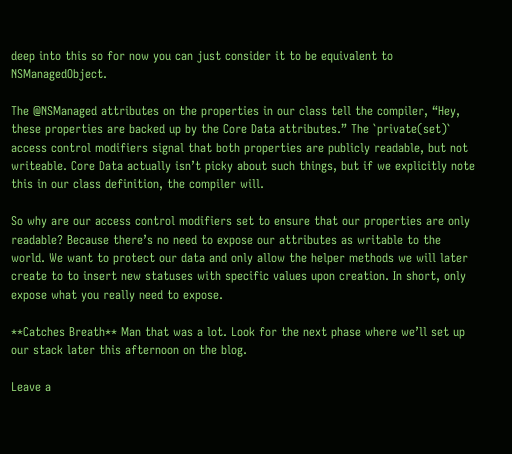deep into this so for now you can just consider it to be equivalent to NSManagedObject.

The @NSManaged attributes on the properties in our class tell the compiler, “Hey, these properties are backed up by the Core Data attributes.” The `private(set)` access control modifiers signal that both properties are publicly readable, but not writeable. Core Data actually isn’t picky about such things, but if we explicitly note this in our class definition, the compiler will.

So why are our access control modifiers set to ensure that our properties are only readable? Because there’s no need to expose our attributes as writable to the world. We want to protect our data and only allow the helper methods we will later create to to insert new statuses with specific values upon creation. In short, only expose what you really need to expose.

**Catches Breath** Man that was a lot. Look for the next phase where we’ll set up our stack later this afternoon on the blog.

Leave a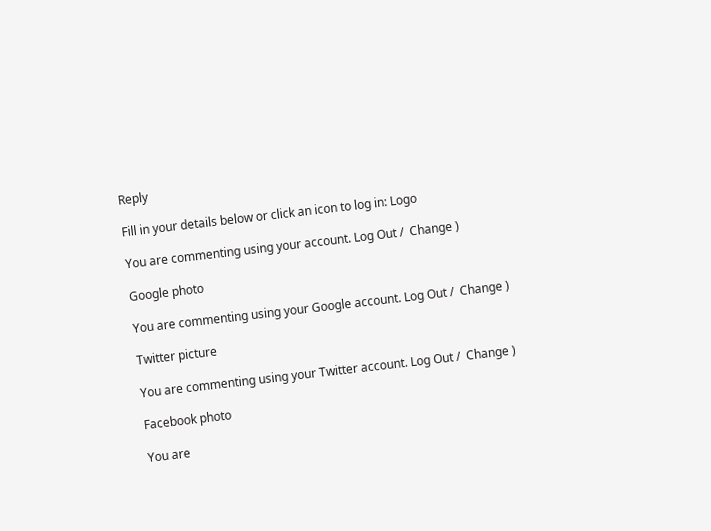Reply

Fill in your details below or click an icon to log in: Logo

You are commenting using your account. Log Out /  Change )

Google photo

You are commenting using your Google account. Log Out /  Change )

Twitter picture

You are commenting using your Twitter account. Log Out /  Change )

Facebook photo

You are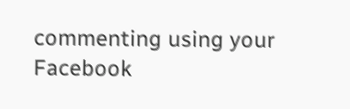commenting using your Facebook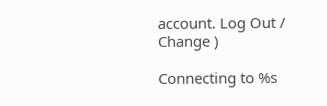account. Log Out /  Change )

Connecting to %s